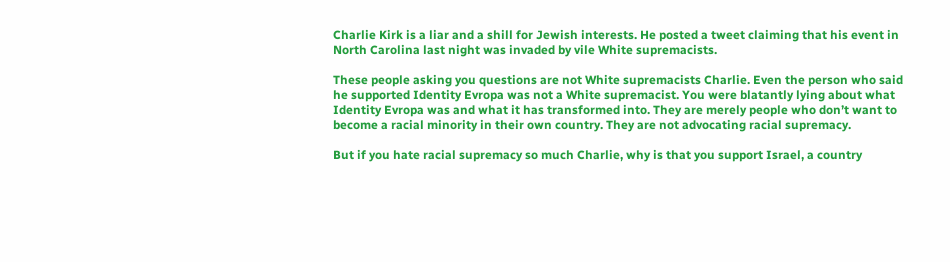Charlie Kirk is a liar and a shill for Jewish interests. He posted a tweet claiming that his event in North Carolina last night was invaded by vile White supremacists.

These people asking you questions are not White supremacists Charlie. Even the person who said he supported Identity Evropa was not a White supremacist. You were blatantly lying about what Identity Evropa was and what it has transformed into. They are merely people who don’t want to become a racial minority in their own country. They are not advocating racial supremacy.

But if you hate racial supremacy so much Charlie, why is that you support Israel, a country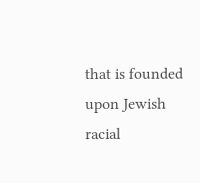that is founded upon Jewish racial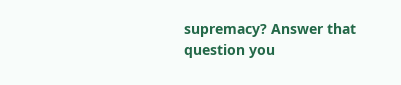supremacy? Answer that question you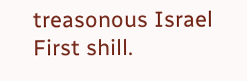treasonous Israel First shill.